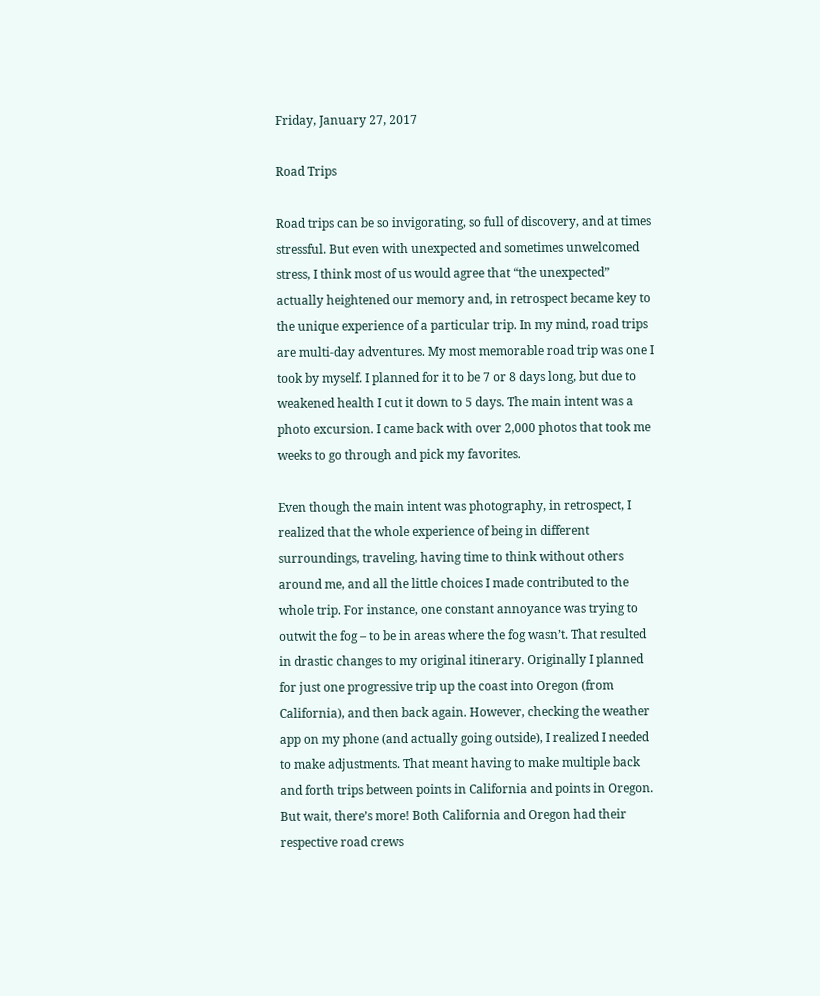Friday, January 27, 2017

Road Trips

Road trips can be so invigorating, so full of discovery, and at times stressful. But even with unexpected and sometimes unwelcomed stress, I think most of us would agree that “the unexpected” actually heightened our memory and, in retrospect became key to the unique experience of a particular trip. In my mind, road trips are multi-day adventures. My most memorable road trip was one I took by myself. I planned for it to be 7 or 8 days long, but due to weakened health I cut it down to 5 days. The main intent was a photo excursion. I came back with over 2,000 photos that took me weeks to go through and pick my favorites.

Even though the main intent was photography, in retrospect, I realized that the whole experience of being in different surroundings, traveling, having time to think without others around me, and all the little choices I made contributed to the whole trip. For instance, one constant annoyance was trying to outwit the fog – to be in areas where the fog wasn’t. That resulted in drastic changes to my original itinerary. Originally I planned for just one progressive trip up the coast into Oregon (from California), and then back again. However, checking the weather app on my phone (and actually going outside), I realized I needed to make adjustments. That meant having to make multiple back and forth trips between points in California and points in Oregon. But wait, there’s more! Both California and Oregon had their respective road crews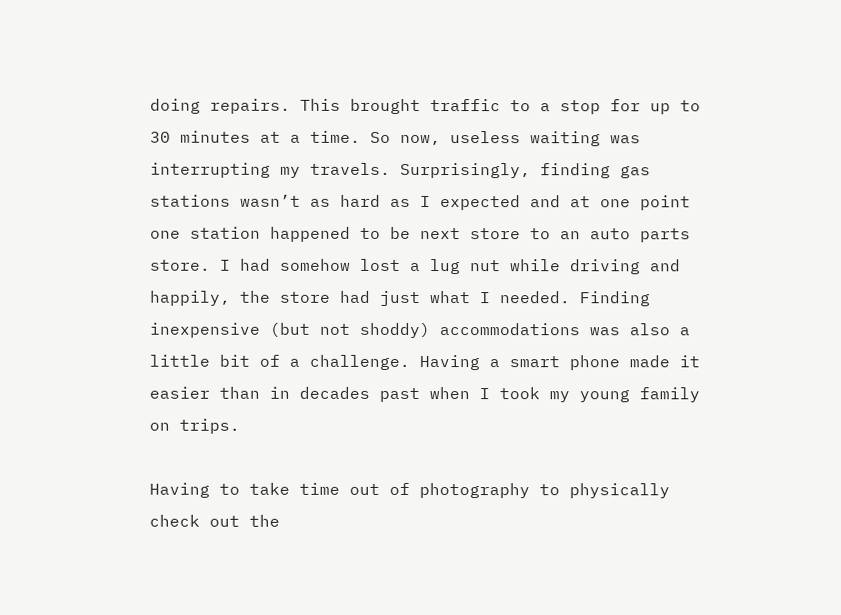doing repairs. This brought traffic to a stop for up to 30 minutes at a time. So now, useless waiting was interrupting my travels. Surprisingly, finding gas stations wasn’t as hard as I expected and at one point one station happened to be next store to an auto parts store. I had somehow lost a lug nut while driving and happily, the store had just what I needed. Finding inexpensive (but not shoddy) accommodations was also a little bit of a challenge. Having a smart phone made it easier than in decades past when I took my young family on trips.

Having to take time out of photography to physically check out the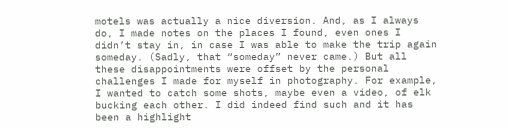motels was actually a nice diversion. And, as I always do, I made notes on the places I found, even ones I didn’t stay in, in case I was able to make the trip again someday. (Sadly, that “someday” never came.) But all these disappointments were offset by the personal challenges I made for myself in photography. For example, I wanted to catch some shots, maybe even a video, of elk bucking each other. I did indeed find such and it has been a highlight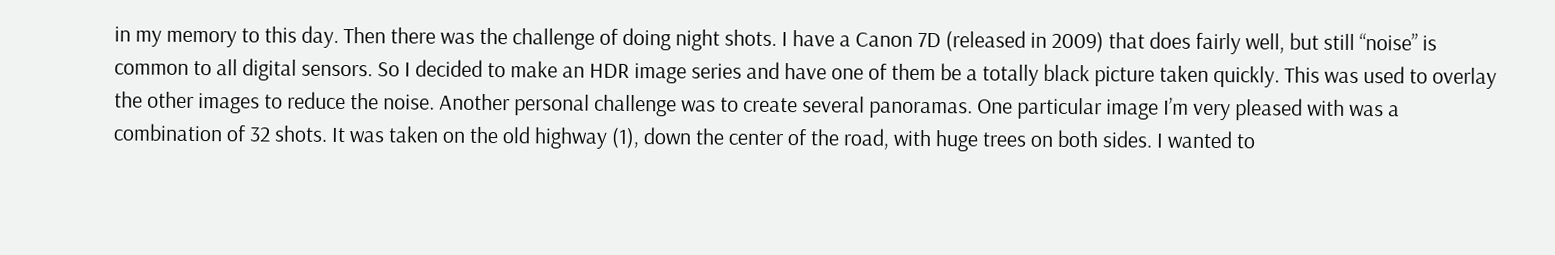in my memory to this day. Then there was the challenge of doing night shots. I have a Canon 7D (released in 2009) that does fairly well, but still “noise” is common to all digital sensors. So I decided to make an HDR image series and have one of them be a totally black picture taken quickly. This was used to overlay the other images to reduce the noise. Another personal challenge was to create several panoramas. One particular image I’m very pleased with was a combination of 32 shots. It was taken on the old highway (1), down the center of the road, with huge trees on both sides. I wanted to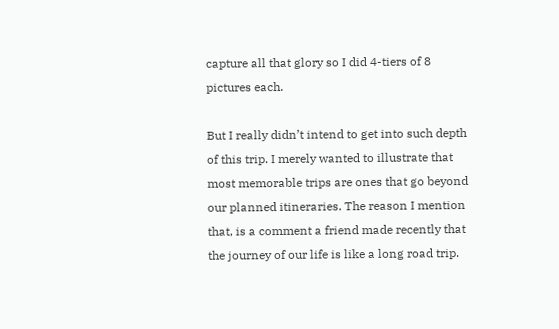capture all that glory so I did 4-tiers of 8 pictures each.

But I really didn’t intend to get into such depth of this trip. I merely wanted to illustrate that most memorable trips are ones that go beyond our planned itineraries. The reason I mention that, is a comment a friend made recently that the journey of our life is like a long road trip.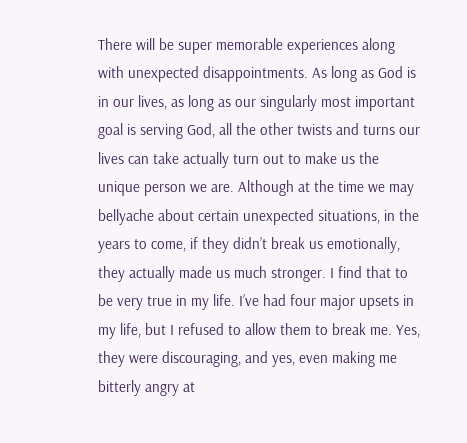There will be super memorable experiences along with unexpected disappointments. As long as God is in our lives, as long as our singularly most important goal is serving God, all the other twists and turns our lives can take actually turn out to make us the unique person we are. Although at the time we may bellyache about certain unexpected situations, in the years to come, if they didn’t break us emotionally, they actually made us much stronger. I find that to be very true in my life. I’ve had four major upsets in my life, but I refused to allow them to break me. Yes, they were discouraging, and yes, even making me bitterly angry at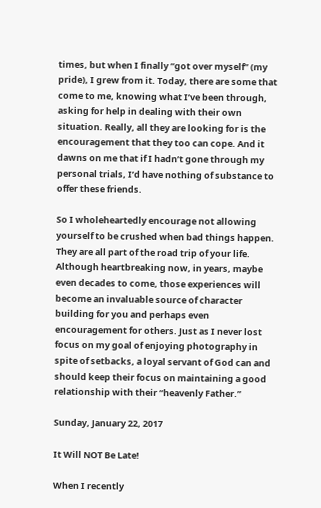times, but when I finally “got over myself” (my pride), I grew from it. Today, there are some that come to me, knowing what I’ve been through, asking for help in dealing with their own situation. Really, all they are looking for is the encouragement that they too can cope. And it dawns on me that if I hadn’t gone through my personal trials, I’d have nothing of substance to offer these friends.

So I wholeheartedly encourage not allowing yourself to be crushed when bad things happen. They are all part of the road trip of your life. Although heartbreaking now, in years, maybe even decades to come, those experiences will become an invaluable source of character building for you and perhaps even encouragement for others. Just as I never lost focus on my goal of enjoying photography in spite of setbacks, a loyal servant of God can and should keep their focus on maintaining a good relationship with their “heavenly Father.”

Sunday, January 22, 2017

It Will NOT Be Late!

When I recently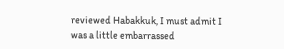reviewed Habakkuk, I must admit I was a little embarrassed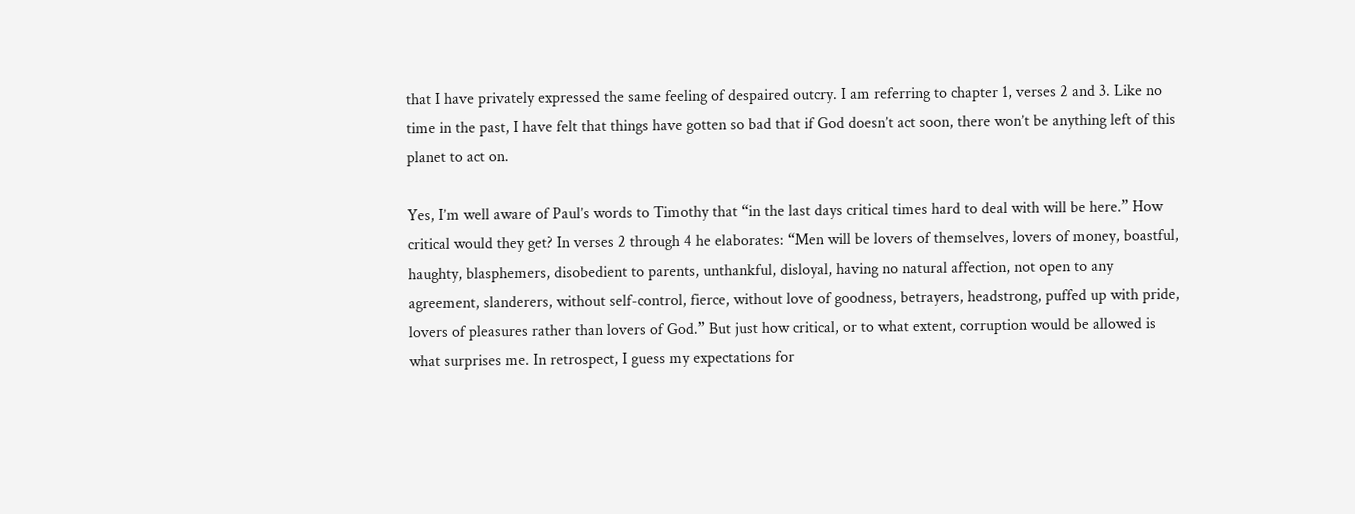that I have privately expressed the same feeling of despaired outcry. I am referring to chapter 1, verses 2 and 3. Like no time in the past, I have felt that things have gotten so bad that if God doesn’t act soon, there won’t be anything left of this planet to act on.

Yes, I’m well aware of Paul’s words to Timothy that “in the last days critical times hard to deal with will be here.” How critical would they get? In verses 2 through 4 he elaborates: “Men will be lovers of themselves, lovers of money, boastful, haughty, blasphemers, disobedient to parents, unthankful, disloyal, having no natural affection, not open to any agreement, slanderers, without self-control, fierce, without love of goodness, betrayers, headstrong, puffed up with pride, lovers of pleasures rather than lovers of God.” But just how critical, or to what extent, corruption would be allowed is what surprises me. In retrospect, I guess my expectations for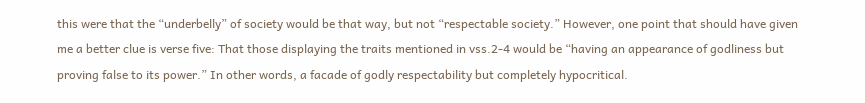this were that the “underbelly” of society would be that way, but not “respectable society.” However, one point that should have given me a better clue is verse five: That those displaying the traits mentioned in vss.2-4 would be “having an appearance of godliness but proving false to its power.” In other words, a facade of godly respectability but completely hypocritical.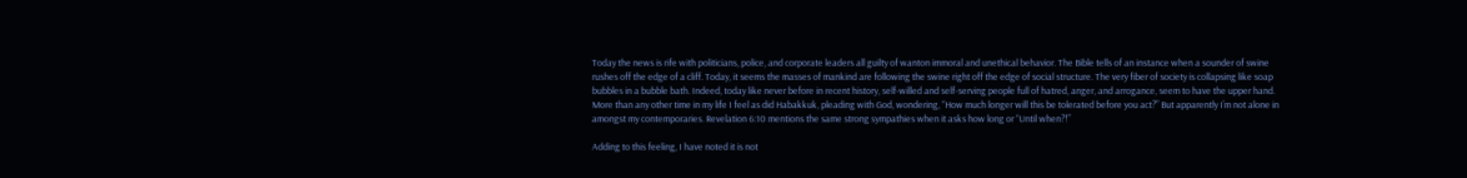Today the news is rife with politicians, police, and corporate leaders all guilty of wanton immoral and unethical behavior. The Bible tells of an instance when a sounder of swine rushes off the edge of a cliff. Today, it seems the masses of mankind are following the swine right off the edge of social structure. The very fiber of society is collapsing like soap bubbles in a bubble bath. Indeed, today like never before in recent history, self-willed and self-serving people full of hatred, anger, and arrogance, seem to have the upper hand. More than any other time in my life I feel as did Habakkuk, pleading with God, wondering, “How much longer will this be tolerated before you act?” But apparently I’m not alone in amongst my contemporaries. Revelation 6:10 mentions the same strong sympathies when it asks how long or “Until when?!”

Adding to this feeling, I have noted it is not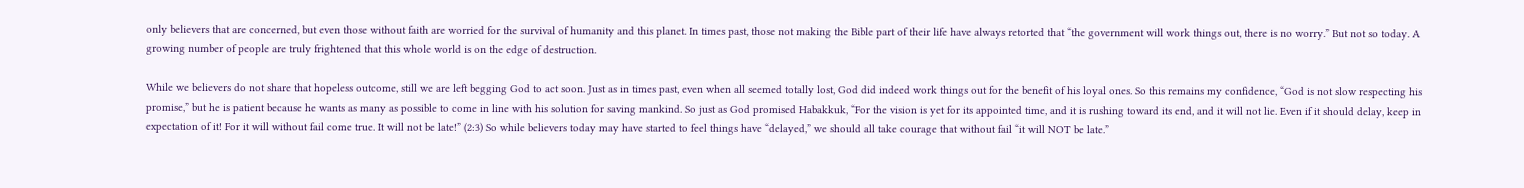only believers that are concerned, but even those without faith are worried for the survival of humanity and this planet. In times past, those not making the Bible part of their life have always retorted that “the government will work things out, there is no worry.” But not so today. A growing number of people are truly frightened that this whole world is on the edge of destruction.

While we believers do not share that hopeless outcome, still we are left begging God to act soon. Just as in times past, even when all seemed totally lost, God did indeed work things out for the benefit of his loyal ones. So this remains my confidence, “God is not slow respecting his promise,” but he is patient because he wants as many as possible to come in line with his solution for saving mankind. So just as God promised Habakkuk, “For the vision is yet for its appointed time, and it is rushing toward its end, and it will not lie. Even if it should delay, keep in expectation of it! For it will without fail come true. It will not be late!” (2:3) So while believers today may have started to feel things have “delayed,” we should all take courage that without fail “it will NOT be late.”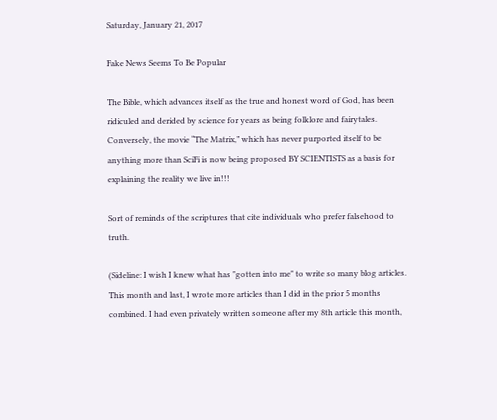Saturday, January 21, 2017

Fake News Seems To Be Popular

The Bible, which advances itself as the true and honest word of God, has been ridiculed and derided by science for years as being folklore and fairytales. Conversely, the movie “The Matrix,” which has never purported itself to be anything more than SciFi is now being proposed BY SCIENTISTS as a basis for explaining the reality we live in!!!

Sort of reminds of the scriptures that cite individuals who prefer falsehood to truth.

(Sideline: I wish I knew what has "gotten into me" to write so many blog articles. This month and last, I wrote more articles than I did in the prior 5 months combined. I had even privately written someone after my 8th article this month,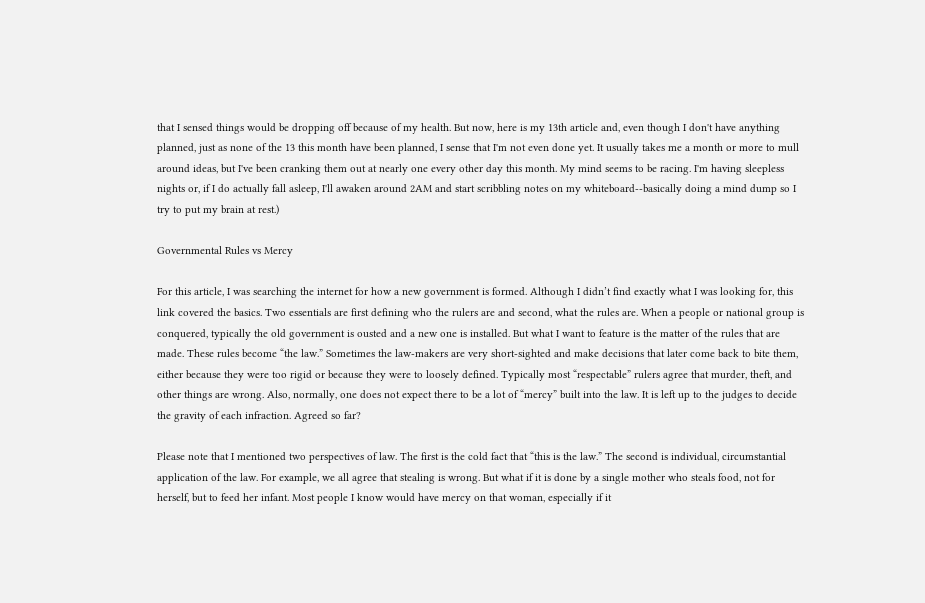that I sensed things would be dropping off because of my health. But now, here is my 13th article and, even though I don't have anything planned, just as none of the 13 this month have been planned, I sense that I'm not even done yet. It usually takes me a month or more to mull around ideas, but I've been cranking them out at nearly one every other day this month. My mind seems to be racing. I'm having sleepless nights or, if I do actually fall asleep, I'll awaken around 2AM and start scribbling notes on my whiteboard--basically doing a mind dump so I try to put my brain at rest.)

Governmental Rules vs Mercy

For this article, I was searching the internet for how a new government is formed. Although I didn’t find exactly what I was looking for, this link covered the basics. Two essentials are first defining who the rulers are and second, what the rules are. When a people or national group is conquered, typically the old government is ousted and a new one is installed. But what I want to feature is the matter of the rules that are made. These rules become “the law.” Sometimes the law-makers are very short-sighted and make decisions that later come back to bite them, either because they were too rigid or because they were to loosely defined. Typically most “respectable” rulers agree that murder, theft, and other things are wrong. Also, normally, one does not expect there to be a lot of “mercy” built into the law. It is left up to the judges to decide the gravity of each infraction. Agreed so far?

Please note that I mentioned two perspectives of law. The first is the cold fact that “this is the law.” The second is individual, circumstantial application of the law. For example, we all agree that stealing is wrong. But what if it is done by a single mother who steals food, not for herself, but to feed her infant. Most people I know would have mercy on that woman, especially if it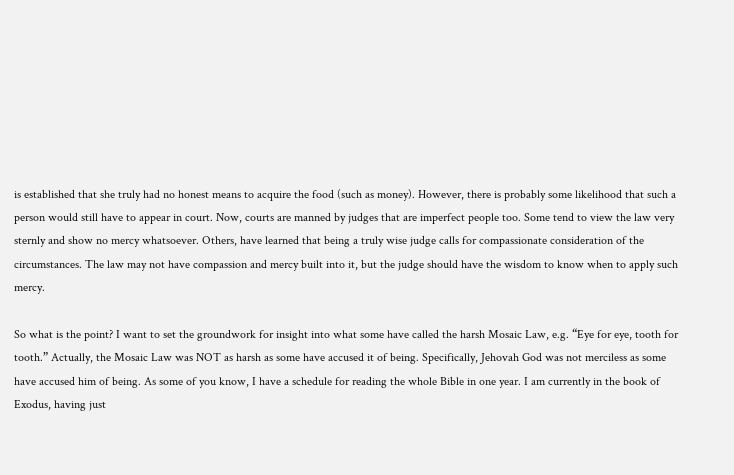is established that she truly had no honest means to acquire the food (such as money). However, there is probably some likelihood that such a person would still have to appear in court. Now, courts are manned by judges that are imperfect people too. Some tend to view the law very sternly and show no mercy whatsoever. Others, have learned that being a truly wise judge calls for compassionate consideration of the circumstances. The law may not have compassion and mercy built into it, but the judge should have the wisdom to know when to apply such mercy.

So what is the point? I want to set the groundwork for insight into what some have called the harsh Mosaic Law, e.g. “Eye for eye, tooth for tooth.” Actually, the Mosaic Law was NOT as harsh as some have accused it of being. Specifically, Jehovah God was not merciless as some have accused him of being. As some of you know, I have a schedule for reading the whole Bible in one year. I am currently in the book of Exodus, having just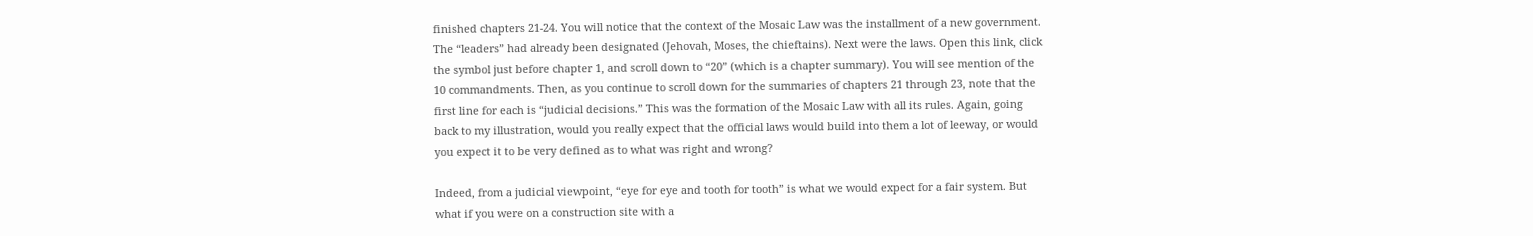finished chapters 21-24. You will notice that the context of the Mosaic Law was the installment of a new government. The “leaders” had already been designated (Jehovah, Moses, the chieftains). Next were the laws. Open this link, click the symbol just before chapter 1, and scroll down to “20” (which is a chapter summary). You will see mention of the 10 commandments. Then, as you continue to scroll down for the summaries of chapters 21 through 23, note that the first line for each is “judicial decisions.” This was the formation of the Mosaic Law with all its rules. Again, going back to my illustration, would you really expect that the official laws would build into them a lot of leeway, or would you expect it to be very defined as to what was right and wrong?

Indeed, from a judicial viewpoint, “eye for eye and tooth for tooth” is what we would expect for a fair system. But what if you were on a construction site with a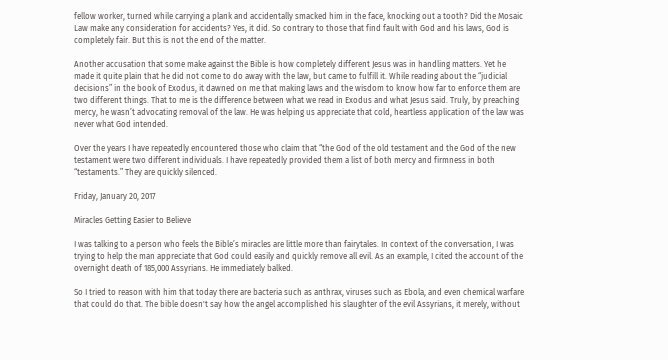fellow worker, turned while carrying a plank and accidentally smacked him in the face, knocking out a tooth? Did the Mosaic Law make any consideration for accidents? Yes, it did. So contrary to those that find fault with God and his laws, God is completely fair. But this is not the end of the matter.

Another accusation that some make against the Bible is how completely different Jesus was in handling matters. Yet he made it quite plain that he did not come to do away with the law, but came to fulfill it. While reading about the “judicial decisions” in the book of Exodus, it dawned on me that making laws and the wisdom to know how far to enforce them are two different things. That to me is the difference between what we read in Exodus and what Jesus said. Truly, by preaching mercy, he wasn’t advocating removal of the law. He was helping us appreciate that cold, heartless application of the law was never what God intended.

Over the years I have repeatedly encountered those who claim that “the God of the old testament and the God of the new testament were two different individuals. I have repeatedly provided them a list of both mercy and firmness in both “testaments.” They are quickly silenced.

Friday, January 20, 2017

Miracles Getting Easier to Believe

I was talking to a person who feels the Bible’s miracles are little more than fairytales. In context of the conversation, I was trying to help the man appreciate that God could easily and quickly remove all evil. As an example, I cited the account of the overnight death of 185,000 Assyrians. He immediately balked.

So I tried to reason with him that today there are bacteria such as anthrax, viruses such as Ebola, and even chemical warfare that could do that. The bible doesn't say how the angel accomplished his slaughter of the evil Assyrians, it merely, without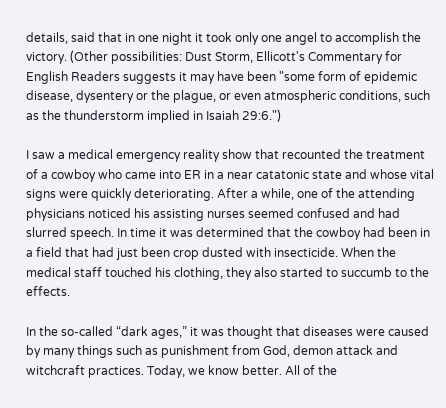details, said that in one night it took only one angel to accomplish the victory. (Other possibilities: Dust Storm, Ellicott's Commentary for English Readers suggests it may have been "some form of epidemic disease, dysentery or the plague, or even atmospheric conditions, such as the thunderstorm implied in Isaiah 29:6.")

I saw a medical emergency reality show that recounted the treatment of a cowboy who came into ER in a near catatonic state and whose vital signs were quickly deteriorating. After a while, one of the attending physicians noticed his assisting nurses seemed confused and had slurred speech. In time it was determined that the cowboy had been in a field that had just been crop dusted with insecticide. When the medical staff touched his clothing, they also started to succumb to the effects.

In the so-called “dark ages,” it was thought that diseases were caused by many things such as punishment from God, demon attack and witchcraft practices. Today, we know better. All of the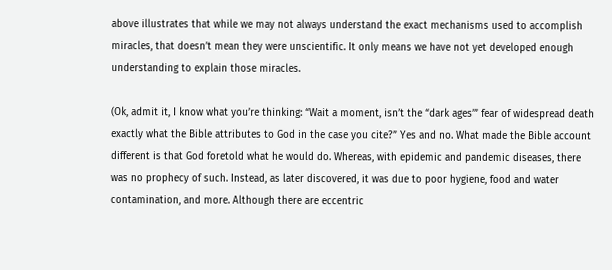above illustrates that while we may not always understand the exact mechanisms used to accomplish miracles, that doesn’t mean they were unscientific. It only means we have not yet developed enough understanding to explain those miracles.

(Ok, admit it, I know what you’re thinking: “Wait a moment, isn’t the “dark ages’” fear of widespread death exactly what the Bible attributes to God in the case you cite?” Yes and no. What made the Bible account different is that God foretold what he would do. Whereas, with epidemic and pandemic diseases, there was no prophecy of such. Instead, as later discovered, it was due to poor hygiene, food and water contamination, and more. Although there are eccentric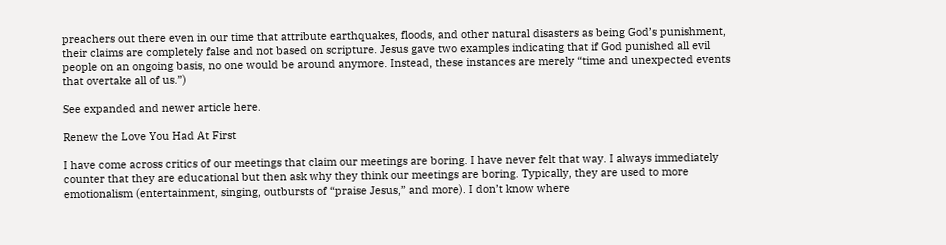preachers out there even in our time that attribute earthquakes, floods, and other natural disasters as being God’s punishment, their claims are completely false and not based on scripture. Jesus gave two examples indicating that if God punished all evil people on an ongoing basis, no one would be around anymore. Instead, these instances are merely “time and unexpected events that overtake all of us.”)

See expanded and newer article here.

Renew the Love You Had At First

I have come across critics of our meetings that claim our meetings are boring. I have never felt that way. I always immediately counter that they are educational but then ask why they think our meetings are boring. Typically, they are used to more emotionalism (entertainment, singing, outbursts of “praise Jesus,” and more). I don’t know where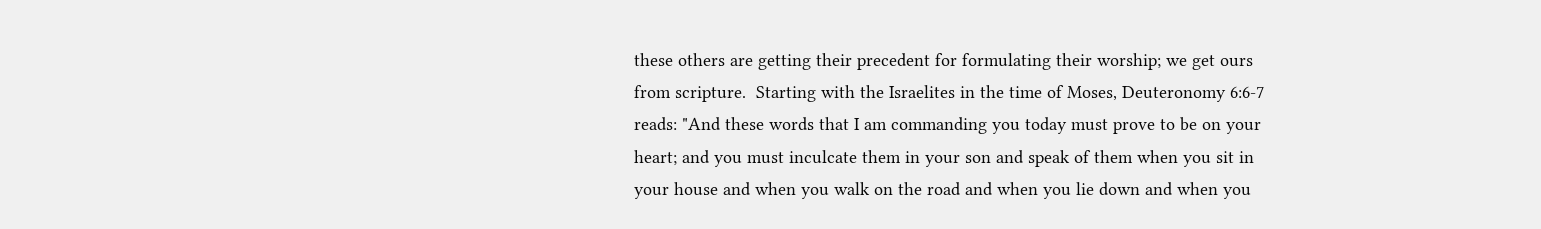these others are getting their precedent for formulating their worship; we get ours from scripture.  Starting with the Israelites in the time of Moses, Deuteronomy 6:6-7 reads: "And these words that I am commanding you today must prove to be on your heart; and you must inculcate them in your son and speak of them when you sit in your house and when you walk on the road and when you lie down and when you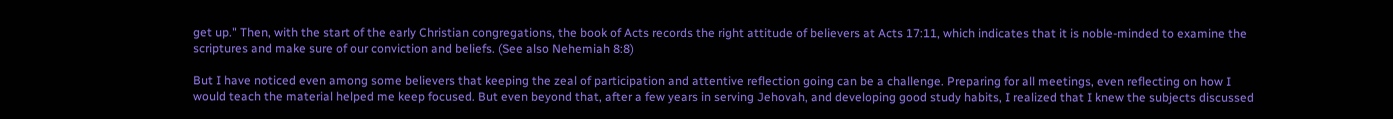get up." Then, with the start of the early Christian congregations, the book of Acts records the right attitude of believers at Acts 17:11, which indicates that it is noble-minded to examine the scriptures and make sure of our conviction and beliefs. (See also Nehemiah 8:8)

But I have noticed even among some believers that keeping the zeal of participation and attentive reflection going can be a challenge. Preparing for all meetings, even reflecting on how I would teach the material helped me keep focused. But even beyond that, after a few years in serving Jehovah, and developing good study habits, I realized that I knew the subjects discussed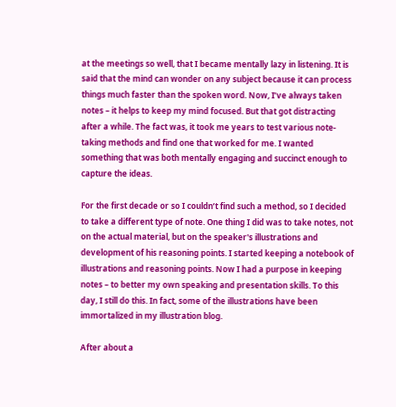at the meetings so well, that I became mentally lazy in listening. It is said that the mind can wonder on any subject because it can process things much faster than the spoken word. Now, I’ve always taken notes – it helps to keep my mind focused. But that got distracting after a while. The fact was, it took me years to test various note-taking methods and find one that worked for me. I wanted something that was both mentally engaging and succinct enough to capture the ideas.

For the first decade or so I couldn’t find such a method, so I decided to take a different type of note. One thing I did was to take notes, not on the actual material, but on the speaker's illustrations and development of his reasoning points. I started keeping a notebook of illustrations and reasoning points. Now I had a purpose in keeping notes – to better my own speaking and presentation skills. To this day, I still do this. In fact, some of the illustrations have been immortalized in my illustration blog.

After about a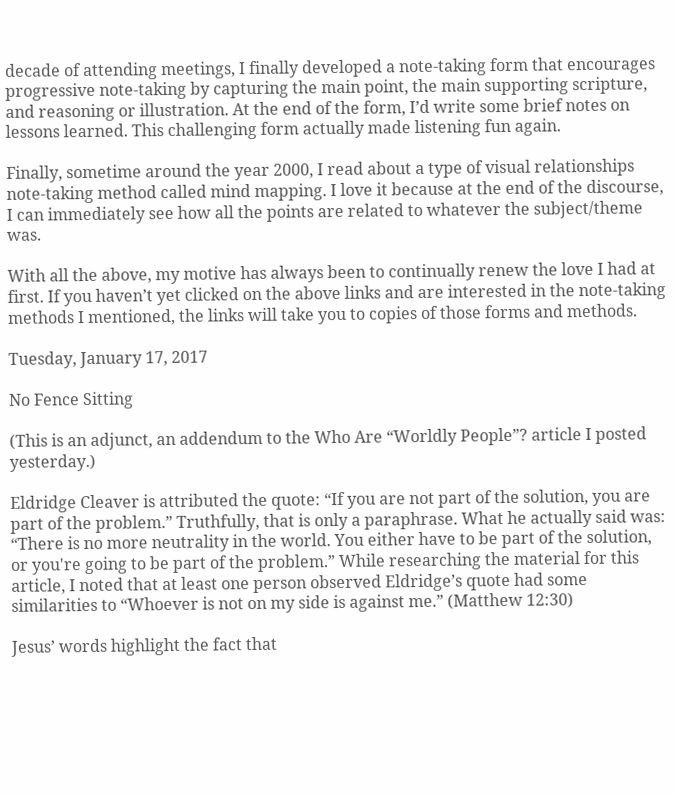decade of attending meetings, I finally developed a note-taking form that encourages progressive note-taking by capturing the main point, the main supporting scripture, and reasoning or illustration. At the end of the form, I’d write some brief notes on lessons learned. This challenging form actually made listening fun again.

Finally, sometime around the year 2000, I read about a type of visual relationships note-taking method called mind mapping. I love it because at the end of the discourse, I can immediately see how all the points are related to whatever the subject/theme was.

With all the above, my motive has always been to continually renew the love I had at first. If you haven’t yet clicked on the above links and are interested in the note-taking methods I mentioned, the links will take you to copies of those forms and methods.

Tuesday, January 17, 2017

No Fence Sitting

(This is an adjunct, an addendum to the Who Are “Worldly People”? article I posted yesterday.)

Eldridge Cleaver is attributed the quote: “If you are not part of the solution, you are part of the problem.” Truthfully, that is only a paraphrase. What he actually said was: “There is no more neutrality in the world. You either have to be part of the solution, or you're going to be part of the problem.” While researching the material for this article, I noted that at least one person observed Eldridge’s quote had some similarities to “Whoever is not on my side is against me.” (Matthew 12:30)

Jesus’ words highlight the fact that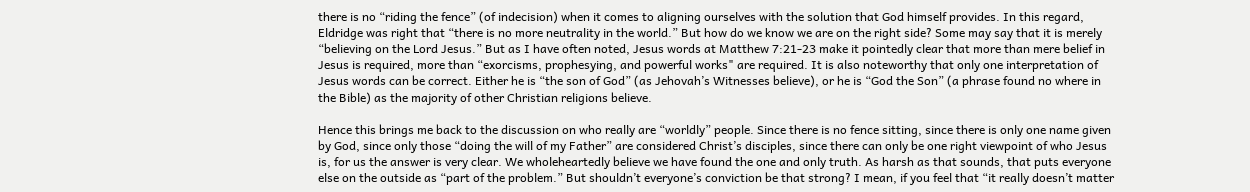there is no “riding the fence” (of indecision) when it comes to aligning ourselves with the solution that God himself provides. In this regard, Eldridge was right that “there is no more neutrality in the world.” But how do we know we are on the right side? Some may say that it is merely “believing on the Lord Jesus.” But as I have often noted, Jesus words at Matthew 7:21-23 make it pointedly clear that more than mere belief in Jesus is required, more than “exorcisms, prophesying, and powerful works" are required. It is also noteworthy that only one interpretation of Jesus words can be correct. Either he is “the son of God” (as Jehovah’s Witnesses believe), or he is “God the Son” (a phrase found no where in the Bible) as the majority of other Christian religions believe.

Hence this brings me back to the discussion on who really are “worldly” people. Since there is no fence sitting, since there is only one name given by God, since only those “doing the will of my Father” are considered Christ’s disciples, since there can only be one right viewpoint of who Jesus is, for us the answer is very clear. We wholeheartedly believe we have found the one and only truth. As harsh as that sounds, that puts everyone else on the outside as “part of the problem.” But shouldn’t everyone’s conviction be that strong? I mean, if you feel that “it really doesn’t matter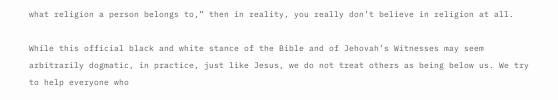what religion a person belongs to,” then in reality, you really don’t believe in religion at all.

While this official black and white stance of the Bible and of Jehovah’s Witnesses may seem arbitrarily dogmatic, in practice, just like Jesus, we do not treat others as being below us. We try to help everyone who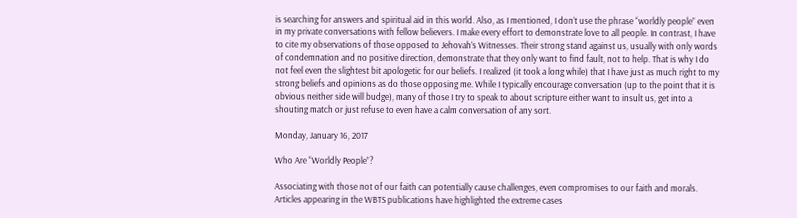is searching for answers and spiritual aid in this world. Also, as I mentioned, I don’t use the phrase “worldly people” even in my private conversations with fellow believers. I make every effort to demonstrate love to all people. In contrast, I have to cite my observations of those opposed to Jehovah’s Witnesses. Their strong stand against us, usually with only words of condemnation and no positive direction, demonstrate that they only want to find fault, not to help. That is why I do not feel even the slightest bit apologetic for our beliefs. I realized (it took a long while) that I have just as much right to my strong beliefs and opinions as do those opposing me. While I typically encourage conversation (up to the point that it is obvious neither side will budge), many of those I try to speak to about scripture either want to insult us, get into a shouting match or just refuse to even have a calm conversation of any sort.

Monday, January 16, 2017

Who Are “Worldly People”?

Associating with those not of our faith can potentially cause challenges, even compromises to our faith and morals. Articles appearing in the WBTS publications have highlighted the extreme cases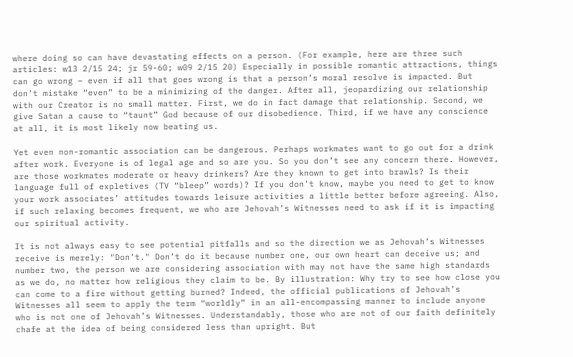where doing so can have devastating effects on a person. (For example, here are three such articles: w13 2/15 24; jr 59-60; w09 2/15 20) Especially in possible romantic attractions, things can go wrong – even if all that goes wrong is that a person’s moral resolve is impacted. But don’t mistake “even” to be a minimizing of the danger. After all, jeopardizing our relationship with our Creator is no small matter. First, we do in fact damage that relationship. Second, we give Satan a cause to “taunt” God because of our disobedience. Third, if we have any conscience at all, it is most likely now beating us.

Yet even non-romantic association can be dangerous. Perhaps workmates want to go out for a drink after work. Everyone is of legal age and so are you. So you don’t see any concern there. However, are those workmates moderate or heavy drinkers? Are they known to get into brawls? Is their language full of expletives (TV “bleep” words)? If you don’t know, maybe you need to get to know your work associates’ attitudes towards leisure activities a little better before agreeing. Also, if such relaxing becomes frequent, we who are Jehovah’s Witnesses need to ask if it is impacting our spiritual activity.

It is not always easy to see potential pitfalls and so the direction we as Jehovah’s Witnesses receive is merely: "Don’t." Don’t do it because number one, our own heart can deceive us; and number two, the person we are considering association with may not have the same high standards as we do, no matter how religious they claim to be. By illustration: Why try to see how close you can come to a fire without getting burned? Indeed, the official publications of Jehovah’s Witnesses all seem to apply the term “worldly” in an all-encompassing manner to include anyone who is not one of Jehovah’s Witnesses. Understandably, those who are not of our faith definitely chafe at the idea of being considered less than upright. But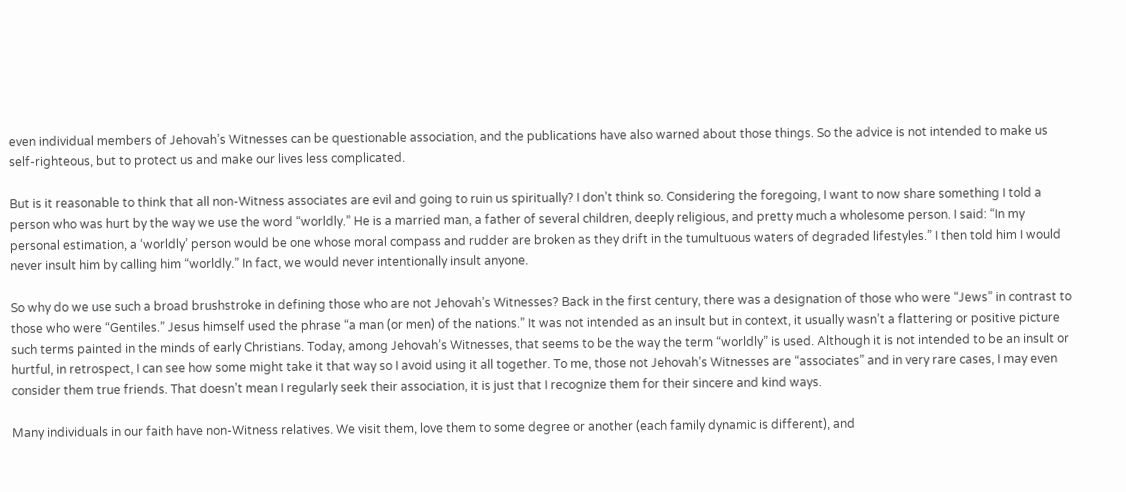even individual members of Jehovah’s Witnesses can be questionable association, and the publications have also warned about those things. So the advice is not intended to make us self-righteous, but to protect us and make our lives less complicated.

But is it reasonable to think that all non-Witness associates are evil and going to ruin us spiritually? I don’t think so. Considering the foregoing, I want to now share something I told a person who was hurt by the way we use the word “worldly.” He is a married man, a father of several children, deeply religious, and pretty much a wholesome person. I said: “In my personal estimation, a ‘worldly’ person would be one whose moral compass and rudder are broken as they drift in the tumultuous waters of degraded lifestyles.” I then told him I would never insult him by calling him “worldly.” In fact, we would never intentionally insult anyone.

So why do we use such a broad brushstroke in defining those who are not Jehovah’s Witnesses? Back in the first century, there was a designation of those who were “Jews” in contrast to those who were “Gentiles.” Jesus himself used the phrase “a man (or men) of the nations.” It was not intended as an insult but in context, it usually wasn’t a flattering or positive picture such terms painted in the minds of early Christians. Today, among Jehovah’s Witnesses, that seems to be the way the term “worldly” is used. Although it is not intended to be an insult or hurtful, in retrospect, I can see how some might take it that way so I avoid using it all together. To me, those not Jehovah’s Witnesses are “associates” and in very rare cases, I may even consider them true friends. That doesn’t mean I regularly seek their association, it is just that I recognize them for their sincere and kind ways.

Many individuals in our faith have non-Witness relatives. We visit them, love them to some degree or another (each family dynamic is different), and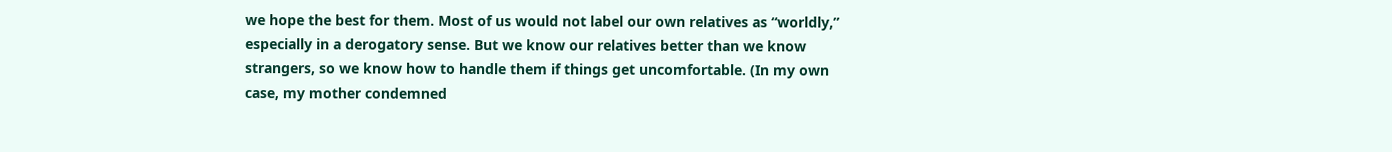we hope the best for them. Most of us would not label our own relatives as “worldly,” especially in a derogatory sense. But we know our relatives better than we know strangers, so we know how to handle them if things get uncomfortable. (In my own case, my mother condemned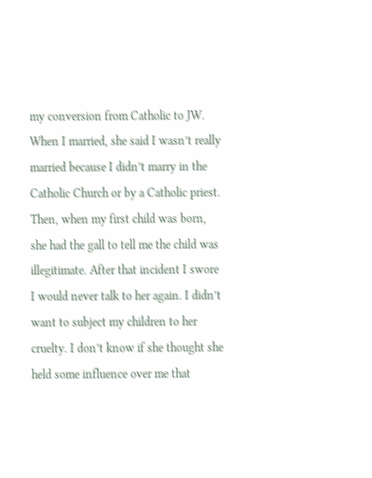my conversion from Catholic to JW. When I married, she said I wasn’t really married because I didn’t marry in the Catholic Church or by a Catholic priest. Then, when my first child was born, she had the gall to tell me the child was illegitimate. After that incident I swore I would never talk to her again. I didn’t want to subject my children to her cruelty. I don’t know if she thought she held some influence over me that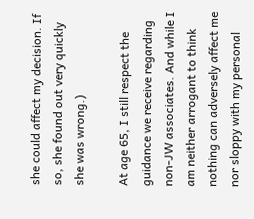she could affect my decision. If so, she found out very quickly she was wrong.)

At age 65, I still respect the guidance we receive regarding non-JW associates. And while I am neither arrogant to think nothing can adversely affect me nor sloppy with my personal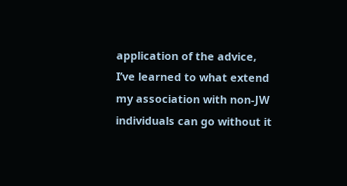application of the advice, I’ve learned to what extend my association with non-JW individuals can go without it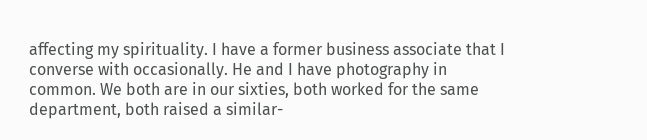affecting my spirituality. I have a former business associate that I converse with occasionally. He and I have photography in common. We both are in our sixties, both worked for the same department, both raised a similar-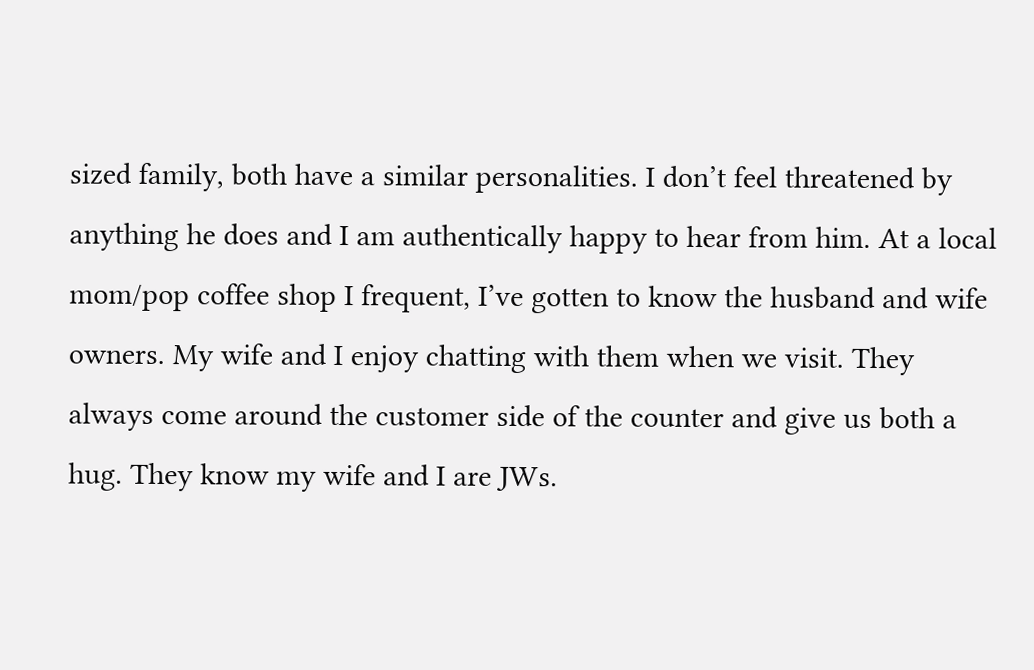sized family, both have a similar personalities. I don’t feel threatened by anything he does and I am authentically happy to hear from him. At a local mom/pop coffee shop I frequent, I’ve gotten to know the husband and wife owners. My wife and I enjoy chatting with them when we visit. They always come around the customer side of the counter and give us both a hug. They know my wife and I are JWs.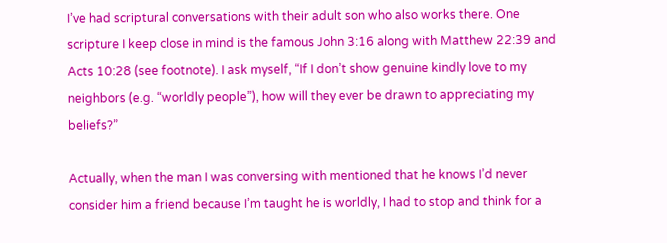I’ve had scriptural conversations with their adult son who also works there. One scripture I keep close in mind is the famous John 3:16 along with Matthew 22:39 and Acts 10:28 (see footnote). I ask myself, “If I don’t show genuine kindly love to my neighbors (e.g. “worldly people”), how will they ever be drawn to appreciating my beliefs?”

Actually, when the man I was conversing with mentioned that he knows I’d never consider him a friend because I’m taught he is worldly, I had to stop and think for a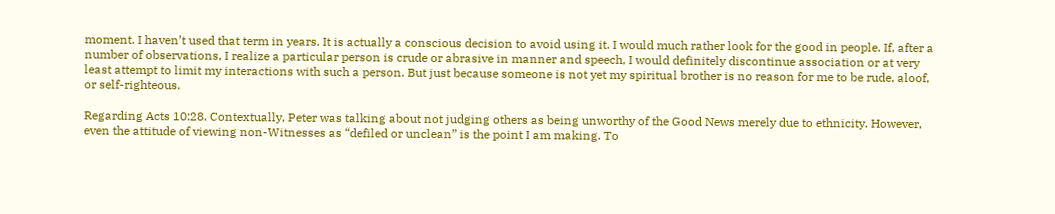moment. I haven’t used that term in years. It is actually a conscious decision to avoid using it. I would much rather look for the good in people. If, after a number of observations, I realize a particular person is crude or abrasive in manner and speech, I would definitely discontinue association or at very least attempt to limit my interactions with such a person. But just because someone is not yet my spiritual brother is no reason for me to be rude, aloof, or self-righteous.

Regarding Acts 10:28. Contextually, Peter was talking about not judging others as being unworthy of the Good News merely due to ethnicity. However, even the attitude of viewing non-Witnesses as “defiled or unclean” is the point I am making. To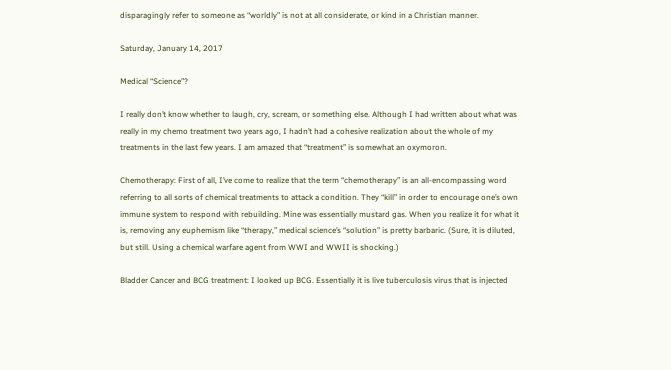disparagingly refer to someone as “worldly” is not at all considerate, or kind in a Christian manner.

Saturday, January 14, 2017

Medical “Science”?

I really don’t know whether to laugh, cry, scream, or something else. Although I had written about what was really in my chemo treatment two years ago, I hadn’t had a cohesive realization about the whole of my treatments in the last few years. I am amazed that “treatment” is somewhat an oxymoron.

Chemotherapy: First of all, I’ve come to realize that the term “chemotherapy” is an all-encompassing word referring to all sorts of chemical treatments to attack a condition. They “kill” in order to encourage one’s own immune system to respond with rebuilding. Mine was essentially mustard gas. When you realize it for what it is, removing any euphemism like “therapy,” medical science’s “solution” is pretty barbaric. (Sure, it is diluted, but still. Using a chemical warfare agent from WWI and WWII is shocking.)

Bladder Cancer and BCG treatment: I looked up BCG. Essentially it is live tuberculosis virus that is injected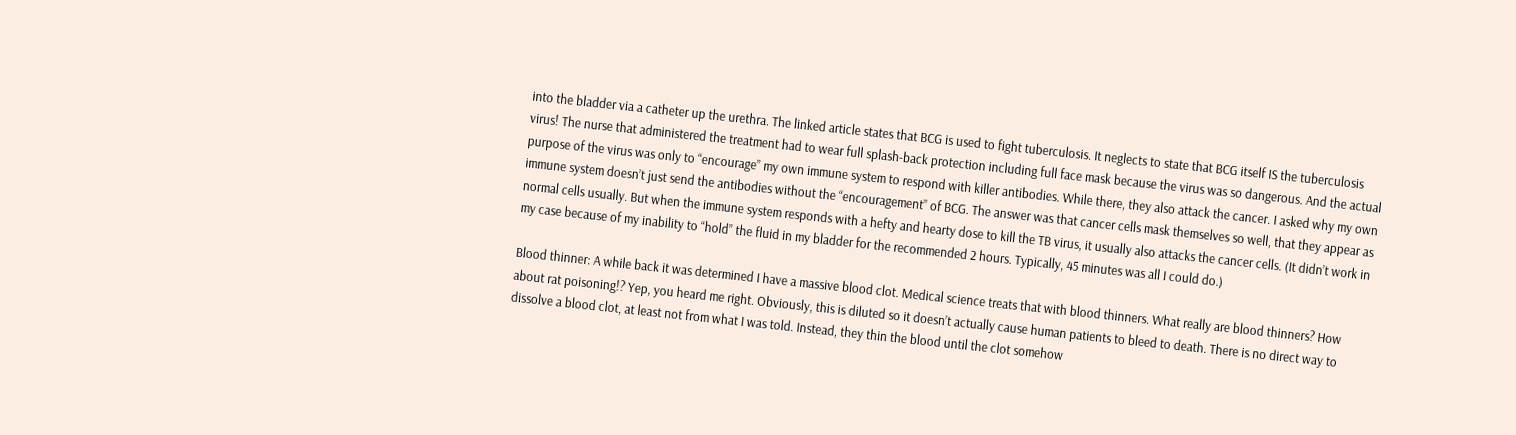into the bladder via a catheter up the urethra. The linked article states that BCG is used to fight tuberculosis. It neglects to state that BCG itself IS the tuberculosis virus! The nurse that administered the treatment had to wear full splash-back protection including full face mask because the virus was so dangerous. And the actual purpose of the virus was only to “encourage” my own immune system to respond with killer antibodies. While there, they also attack the cancer. I asked why my own immune system doesn’t just send the antibodies without the “encouragement” of BCG. The answer was that cancer cells mask themselves so well, that they appear as normal cells usually. But when the immune system responds with a hefty and hearty dose to kill the TB virus, it usually also attacks the cancer cells. (It didn’t work in my case because of my inability to “hold” the fluid in my bladder for the recommended 2 hours. Typically, 45 minutes was all I could do.)

Blood thinner: A while back it was determined I have a massive blood clot. Medical science treats that with blood thinners. What really are blood thinners? How about rat poisoning!? Yep, you heard me right. Obviously, this is diluted so it doesn’t actually cause human patients to bleed to death. There is no direct way to dissolve a blood clot, at least not from what I was told. Instead, they thin the blood until the clot somehow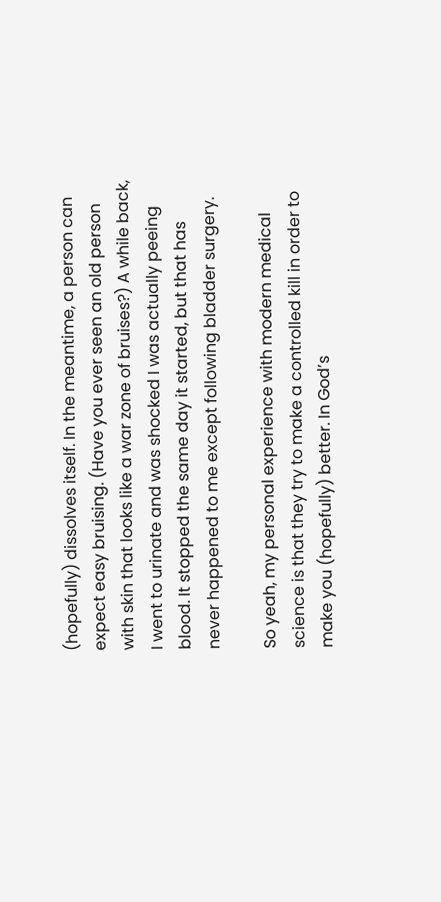(hopefully) dissolves itself. In the meantime, a person can expect easy bruising. (Have you ever seen an old person with skin that looks like a war zone of bruises?) A while back, I went to urinate and was shocked I was actually peeing blood. It stopped the same day it started, but that has never happened to me except following bladder surgery.

So yeah, my personal experience with modern medical science is that they try to make a controlled kill in order to make you (hopefully) better. In God’s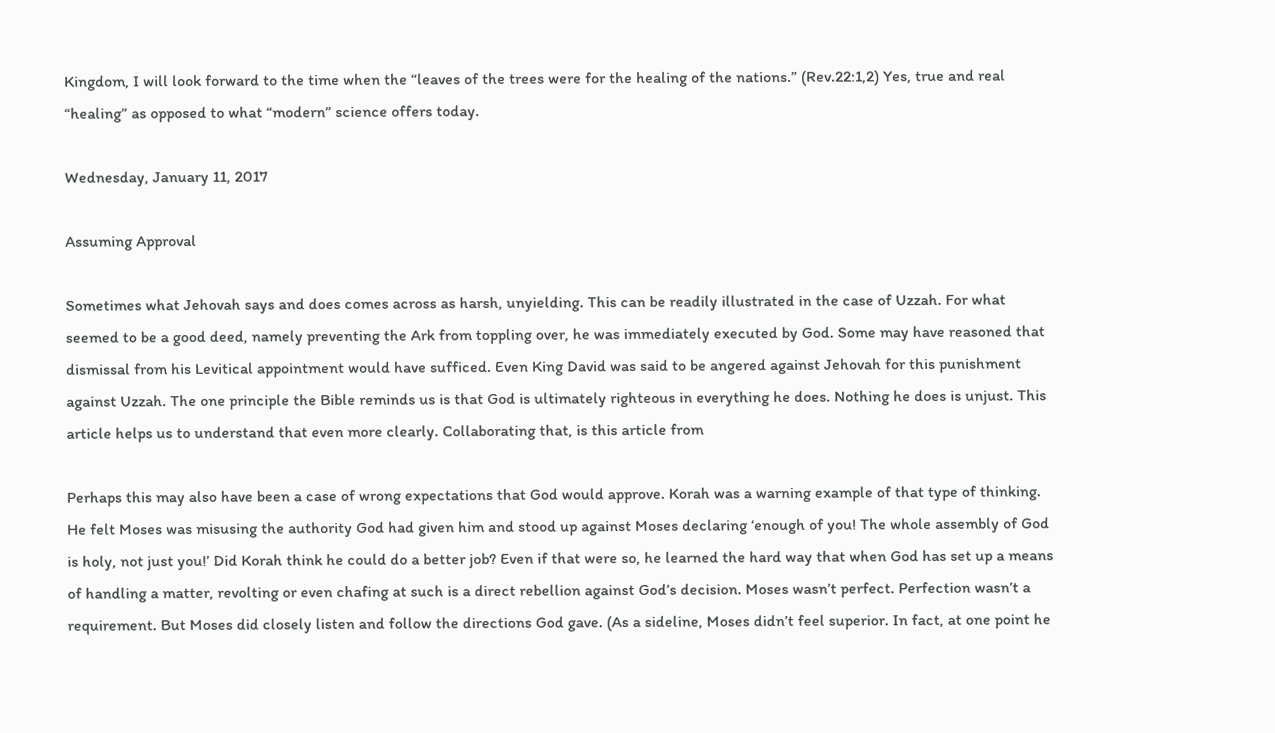Kingdom, I will look forward to the time when the “leaves of the trees were for the healing of the nations.” (Rev.22:1,2) Yes, true and real “healing” as opposed to what “modern” science offers today.

Wednesday, January 11, 2017

Assuming Approval

Sometimes what Jehovah says and does comes across as harsh, unyielding. This can be readily illustrated in the case of Uzzah. For what seemed to be a good deed, namely preventing the Ark from toppling over, he was immediately executed by God. Some may have reasoned that dismissal from his Levitical appointment would have sufficed. Even King David was said to be angered against Jehovah for this punishment against Uzzah. The one principle the Bible reminds us is that God is ultimately righteous in everything he does. Nothing he does is unjust. This article helps us to understand that even more clearly. Collaborating that, is this article from

Perhaps this may also have been a case of wrong expectations that God would approve. Korah was a warning example of that type of thinking. He felt Moses was misusing the authority God had given him and stood up against Moses declaring ‘enough of you! The whole assembly of God is holy, not just you!’ Did Korah think he could do a better job? Even if that were so, he learned the hard way that when God has set up a means of handling a matter, revolting or even chafing at such is a direct rebellion against God’s decision. Moses wasn’t perfect. Perfection wasn’t a requirement. But Moses did closely listen and follow the directions God gave. (As a sideline, Moses didn’t feel superior. In fact, at one point he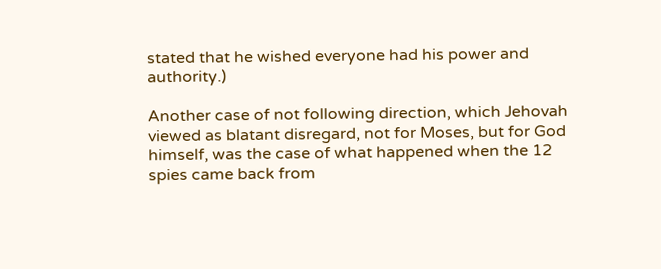stated that he wished everyone had his power and authority.)

Another case of not following direction, which Jehovah viewed as blatant disregard, not for Moses, but for God himself, was the case of what happened when the 12 spies came back from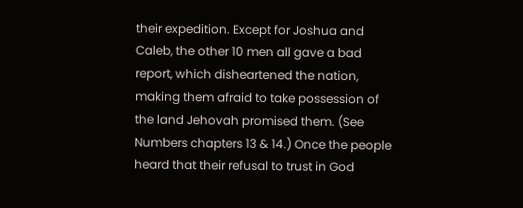their expedition. Except for Joshua and Caleb, the other 10 men all gave a bad report, which disheartened the nation, making them afraid to take possession of the land Jehovah promised them. (See Numbers chapters 13 & 14.) Once the people heard that their refusal to trust in God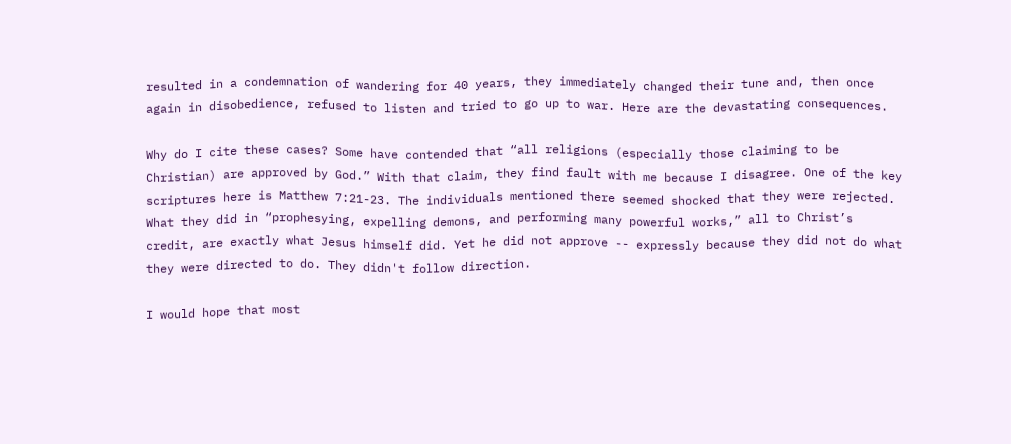resulted in a condemnation of wandering for 40 years, they immediately changed their tune and, then once again in disobedience, refused to listen and tried to go up to war. Here are the devastating consequences.

Why do I cite these cases? Some have contended that “all religions (especially those claiming to be Christian) are approved by God.” With that claim, they find fault with me because I disagree. One of the key scriptures here is Matthew 7:21-23. The individuals mentioned there seemed shocked that they were rejected. What they did in “prophesying, expelling demons, and performing many powerful works,” all to Christ’s credit, are exactly what Jesus himself did. Yet he did not approve -- expressly because they did not do what they were directed to do. They didn't follow direction.

I would hope that most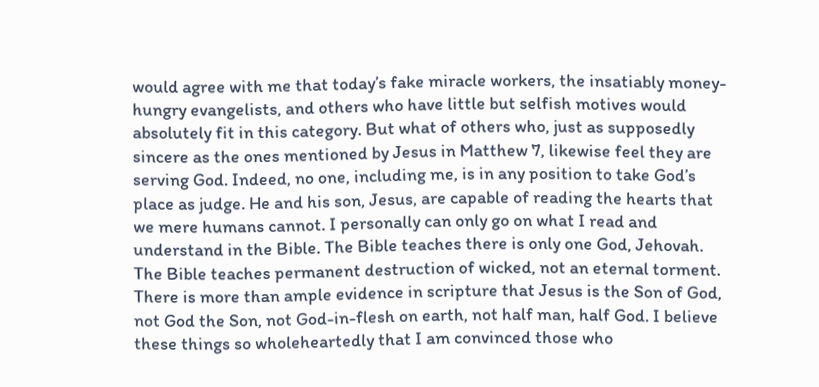would agree with me that today’s fake miracle workers, the insatiably money-hungry evangelists, and others who have little but selfish motives would absolutely fit in this category. But what of others who, just as supposedly sincere as the ones mentioned by Jesus in Matthew 7, likewise feel they are serving God. Indeed, no one, including me, is in any position to take God’s place as judge. He and his son, Jesus, are capable of reading the hearts that we mere humans cannot. I personally can only go on what I read and understand in the Bible. The Bible teaches there is only one God, Jehovah. The Bible teaches permanent destruction of wicked, not an eternal torment. There is more than ample evidence in scripture that Jesus is the Son of God, not God the Son, not God-in-flesh on earth, not half man, half God. I believe these things so wholeheartedly that I am convinced those who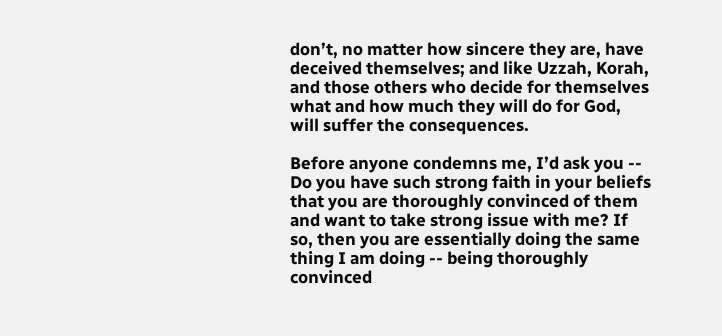don’t, no matter how sincere they are, have deceived themselves; and like Uzzah, Korah, and those others who decide for themselves what and how much they will do for God, will suffer the consequences.

Before anyone condemns me, I’d ask you -- Do you have such strong faith in your beliefs that you are thoroughly convinced of them and want to take strong issue with me? If so, then you are essentially doing the same thing I am doing -- being thoroughly convinced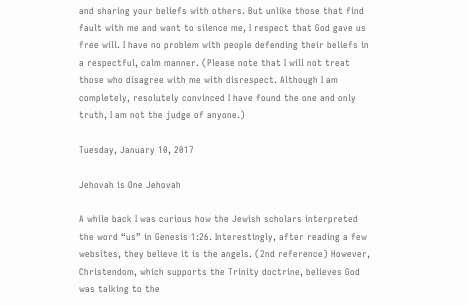and sharing your beliefs with others. But unlike those that find fault with me and want to silence me, I respect that God gave us free will. I have no problem with people defending their beliefs in a respectful, calm manner. (Please note that I will not treat those who disagree with me with disrespect. Although I am completely, resolutely convinced I have found the one and only truth, I am not the judge of anyone.)

Tuesday, January 10, 2017

Jehovah is One Jehovah

A while back I was curious how the Jewish scholars interpreted the word “us” in Genesis 1:26. Interestingly, after reading a few websites, they believe it is the angels. (2nd reference) However, Christendom, which supports the Trinity doctrine, believes God was talking to the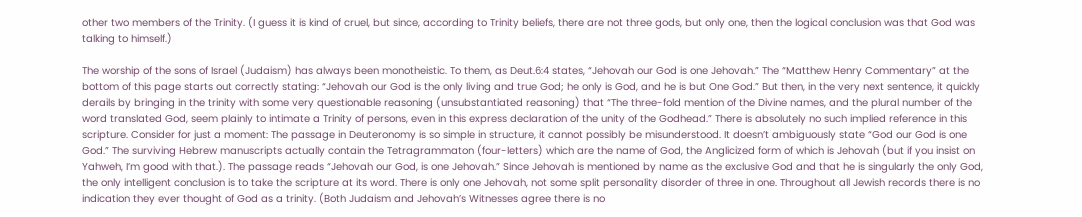other two members of the Trinity. (I guess it is kind of cruel, but since, according to Trinity beliefs, there are not three gods, but only one, then the logical conclusion was that God was talking to himself.)

The worship of the sons of Israel (Judaism) has always been monotheistic. To them, as Deut.6:4 states, “Jehovah our God is one Jehovah.” The “Matthew Henry Commentary” at the bottom of this page starts out correctly stating: “Jehovah our God is the only living and true God; he only is God, and he is but One God.” But then, in the very next sentence, it quickly derails by bringing in the trinity with some very questionable reasoning (unsubstantiated reasoning) that “The three-fold mention of the Divine names, and the plural number of the word translated God, seem plainly to intimate a Trinity of persons, even in this express declaration of the unity of the Godhead.” There is absolutely no such implied reference in this scripture. Consider for just a moment: The passage in Deuteronomy is so simple in structure, it cannot possibly be misunderstood. It doesn’t ambiguously state “God our God is one God.” The surviving Hebrew manuscripts actually contain the Tetragrammaton (four-letters) which are the name of God, the Anglicized form of which is Jehovah (but if you insist on Yahweh, I’m good with that.). The passage reads “Jehovah our God, is one Jehovah.” Since Jehovah is mentioned by name as the exclusive God and that he is singularly the only God, the only intelligent conclusion is to take the scripture at its word. There is only one Jehovah, not some split personality disorder of three in one. Throughout all Jewish records there is no indication they ever thought of God as a trinity. (Both Judaism and Jehovah’s Witnesses agree there is no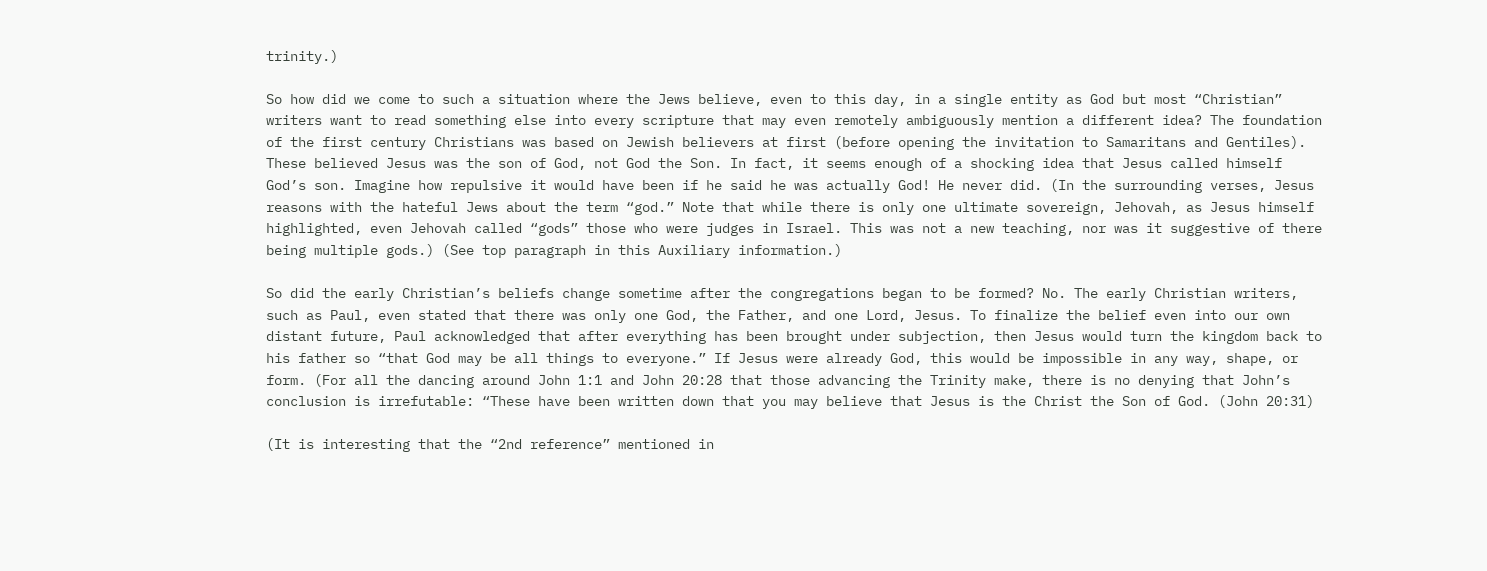trinity.)

So how did we come to such a situation where the Jews believe, even to this day, in a single entity as God but most “Christian” writers want to read something else into every scripture that may even remotely ambiguously mention a different idea? The foundation of the first century Christians was based on Jewish believers at first (before opening the invitation to Samaritans and Gentiles). These believed Jesus was the son of God, not God the Son. In fact, it seems enough of a shocking idea that Jesus called himself God’s son. Imagine how repulsive it would have been if he said he was actually God! He never did. (In the surrounding verses, Jesus reasons with the hateful Jews about the term “god.” Note that while there is only one ultimate sovereign, Jehovah, as Jesus himself highlighted, even Jehovah called “gods” those who were judges in Israel. This was not a new teaching, nor was it suggestive of there being multiple gods.) (See top paragraph in this Auxiliary information.)

So did the early Christian’s beliefs change sometime after the congregations began to be formed? No. The early Christian writers, such as Paul, even stated that there was only one God, the Father, and one Lord, Jesus. To finalize the belief even into our own distant future, Paul acknowledged that after everything has been brought under subjection, then Jesus would turn the kingdom back to his father so “that God may be all things to everyone.” If Jesus were already God, this would be impossible in any way, shape, or form. (For all the dancing around John 1:1 and John 20:28 that those advancing the Trinity make, there is no denying that John’s conclusion is irrefutable: “These have been written down that you may believe that Jesus is the Christ the Son of God. (John 20:31)

(It is interesting that the “2nd reference” mentioned in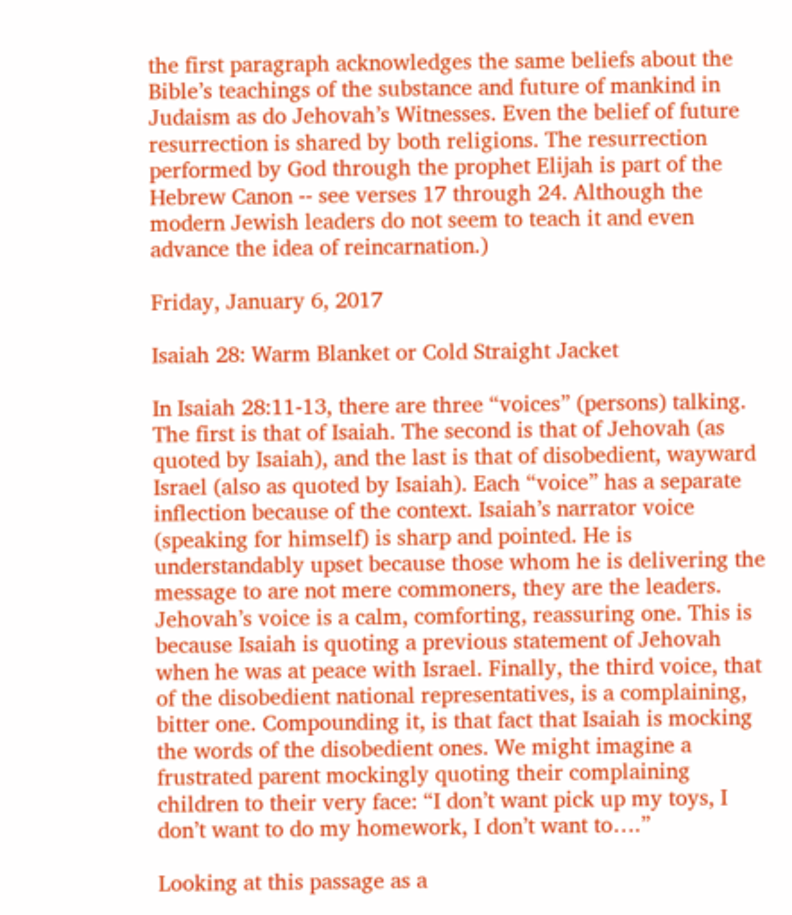the first paragraph acknowledges the same beliefs about the Bible’s teachings of the substance and future of mankind in Judaism as do Jehovah’s Witnesses. Even the belief of future resurrection is shared by both religions. The resurrection performed by God through the prophet Elijah is part of the Hebrew Canon -- see verses 17 through 24. Although the modern Jewish leaders do not seem to teach it and even advance the idea of reincarnation.)

Friday, January 6, 2017

Isaiah 28: Warm Blanket or Cold Straight Jacket

In Isaiah 28:11-13, there are three “voices” (persons) talking. The first is that of Isaiah. The second is that of Jehovah (as quoted by Isaiah), and the last is that of disobedient, wayward Israel (also as quoted by Isaiah). Each “voice” has a separate inflection because of the context. Isaiah’s narrator voice (speaking for himself) is sharp and pointed. He is understandably upset because those whom he is delivering the message to are not mere commoners, they are the leaders. Jehovah’s voice is a calm, comforting, reassuring one. This is because Isaiah is quoting a previous statement of Jehovah when he was at peace with Israel. Finally, the third voice, that of the disobedient national representatives, is a complaining, bitter one. Compounding it, is that fact that Isaiah is mocking the words of the disobedient ones. We might imagine a frustrated parent mockingly quoting their complaining children to their very face: “I don’t want pick up my toys, I don’t want to do my homework, I don’t want to….”

Looking at this passage as a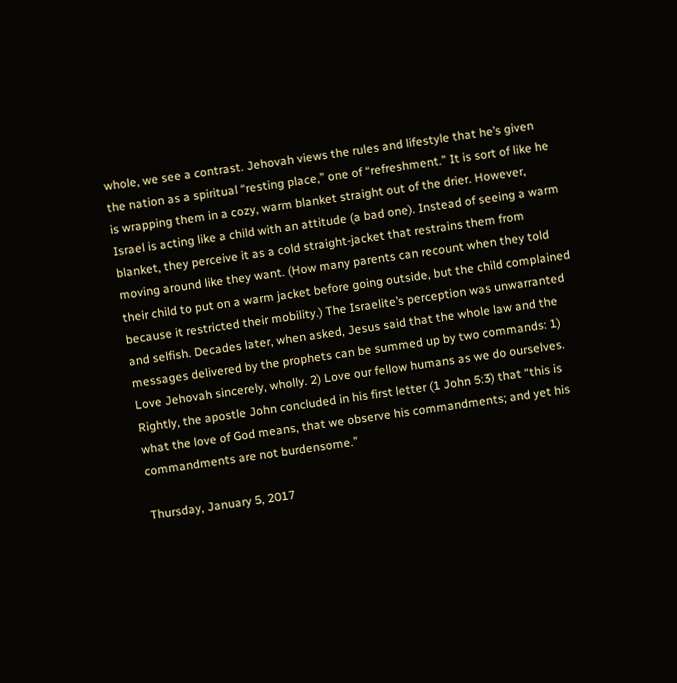whole, we see a contrast. Jehovah views the rules and lifestyle that he’s given the nation as a spiritual “resting place,” one of “refreshment.” It is sort of like he is wrapping them in a cozy, warm blanket straight out of the drier. However, Israel is acting like a child with an attitude (a bad one). Instead of seeing a warm blanket, they perceive it as a cold straight-jacket that restrains them from moving around like they want. (How many parents can recount when they told their child to put on a warm jacket before going outside, but the child complained because it restricted their mobility.) The Israelite’s perception was unwarranted and selfish. Decades later, when asked, Jesus said that the whole law and the messages delivered by the prophets can be summed up by two commands: 1) Love Jehovah sincerely, wholly. 2) Love our fellow humans as we do ourselves. Rightly, the apostle John concluded in his first letter (1 John 5:3) that “this is what the love of God means, that we observe his commandments; and yet his commandments are not burdensome.”

Thursday, January 5, 2017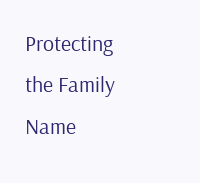Protecting the Family Name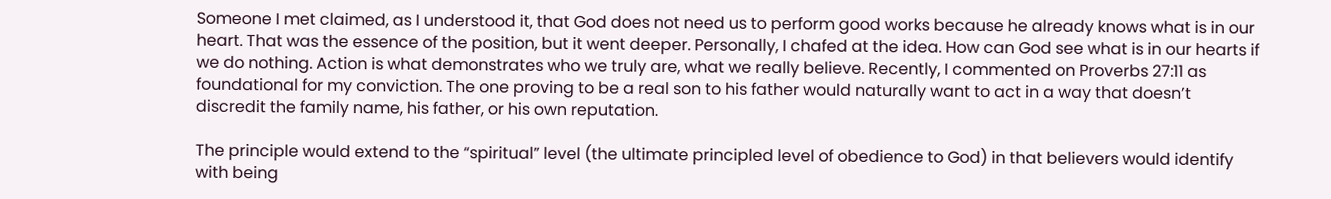Someone I met claimed, as I understood it, that God does not need us to perform good works because he already knows what is in our heart. That was the essence of the position, but it went deeper. Personally, I chafed at the idea. How can God see what is in our hearts if we do nothing. Action is what demonstrates who we truly are, what we really believe. Recently, I commented on Proverbs 27:11 as foundational for my conviction. The one proving to be a real son to his father would naturally want to act in a way that doesn’t discredit the family name, his father, or his own reputation.

The principle would extend to the “spiritual” level (the ultimate principled level of obedience to God) in that believers would identify with being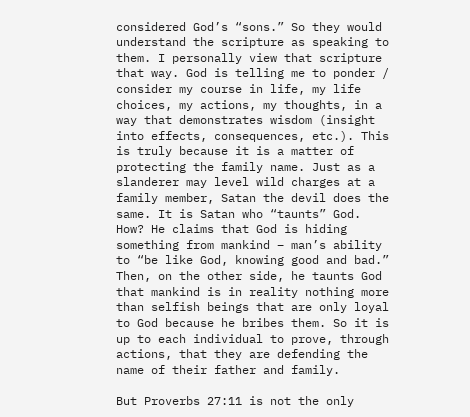considered God’s “sons.” So they would understand the scripture as speaking to them. I personally view that scripture that way. God is telling me to ponder / consider my course in life, my life choices, my actions, my thoughts, in a way that demonstrates wisdom (insight into effects, consequences, etc.). This is truly because it is a matter of protecting the family name. Just as a slanderer may level wild charges at a family member, Satan the devil does the same. It is Satan who “taunts” God. How? He claims that God is hiding something from mankind – man’s ability to “be like God, knowing good and bad.” Then, on the other side, he taunts God that mankind is in reality nothing more than selfish beings that are only loyal to God because he bribes them. So it is up to each individual to prove, through actions, that they are defending the name of their father and family.

But Proverbs 27:11 is not the only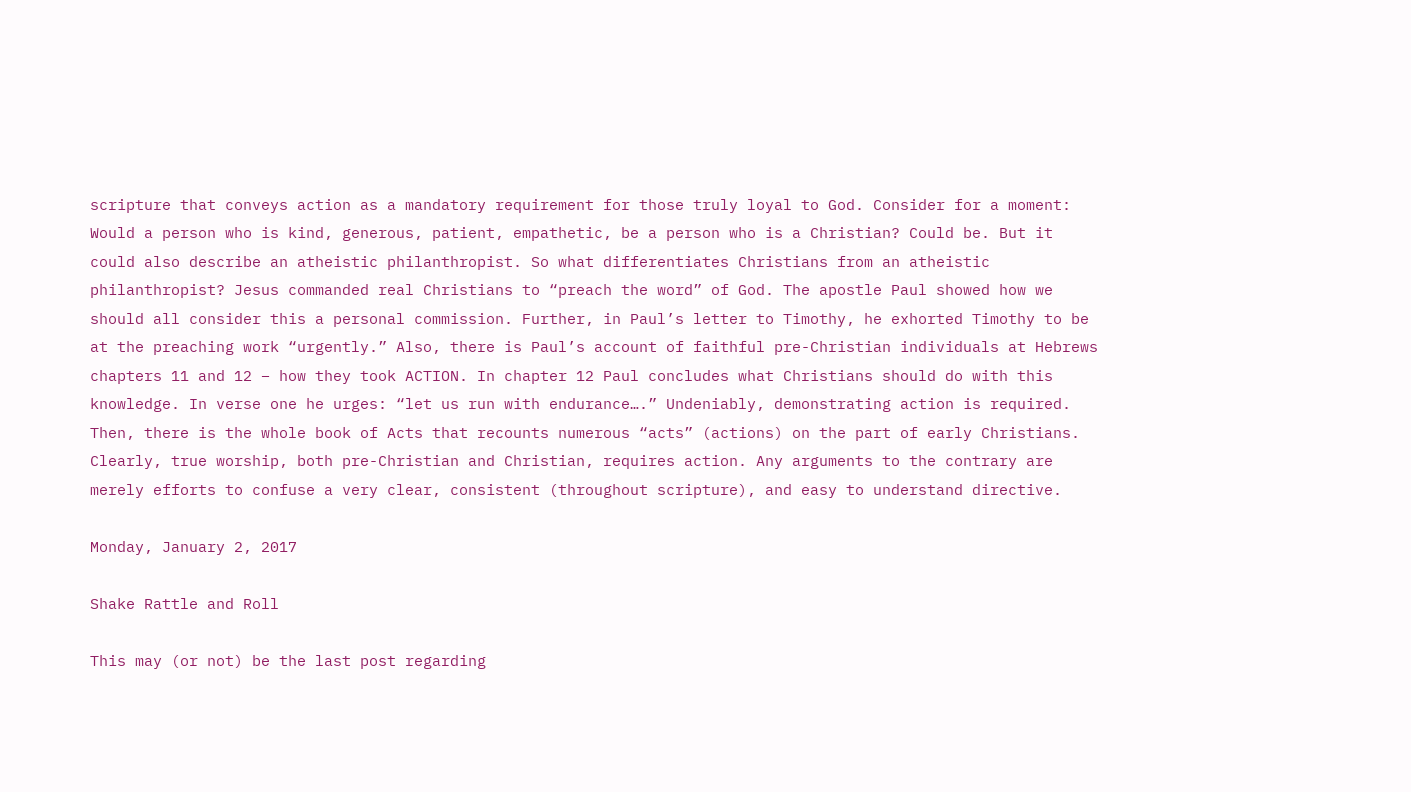scripture that conveys action as a mandatory requirement for those truly loyal to God. Consider for a moment: Would a person who is kind, generous, patient, empathetic, be a person who is a Christian? Could be. But it could also describe an atheistic philanthropist. So what differentiates Christians from an atheistic philanthropist? Jesus commanded real Christians to “preach the word” of God. The apostle Paul showed how we should all consider this a personal commission. Further, in Paul’s letter to Timothy, he exhorted Timothy to be at the preaching work “urgently.” Also, there is Paul’s account of faithful pre-Christian individuals at Hebrews chapters 11 and 12 – how they took ACTION. In chapter 12 Paul concludes what Christians should do with this knowledge. In verse one he urges: “let us run with endurance….” Undeniably, demonstrating action is required. Then, there is the whole book of Acts that recounts numerous “acts” (actions) on the part of early Christians. Clearly, true worship, both pre-Christian and Christian, requires action. Any arguments to the contrary are merely efforts to confuse a very clear, consistent (throughout scripture), and easy to understand directive.

Monday, January 2, 2017

Shake Rattle and Roll

This may (or not) be the last post regarding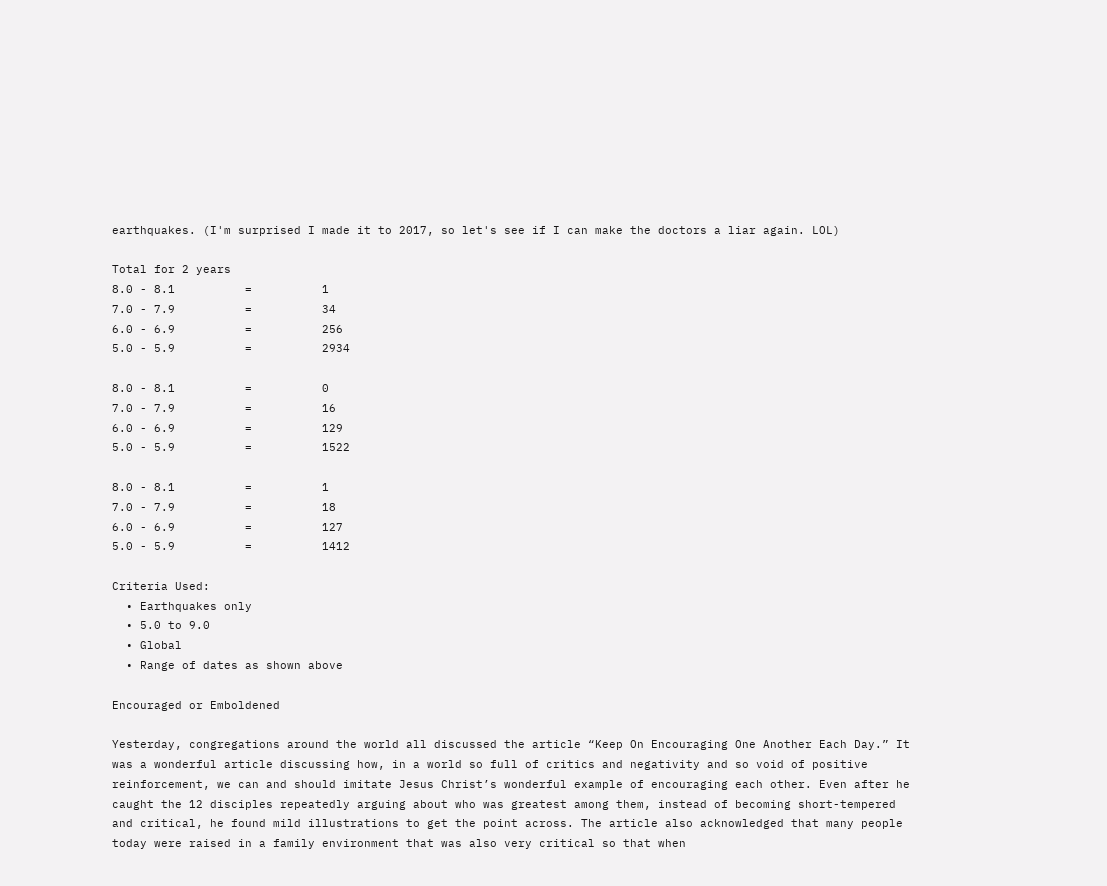earthquakes. (I'm surprised I made it to 2017, so let's see if I can make the doctors a liar again. LOL)

Total for 2 years
8.0 - 8.1          =          1
7.0 - 7.9          =          34
6.0 - 6.9          =          256
5.0 - 5.9          =          2934

8.0 - 8.1          =          0
7.0 - 7.9          =          16
6.0 - 6.9          =          129
5.0 - 5.9          =          1522

8.0 - 8.1          =          1
7.0 - 7.9          =          18
6.0 - 6.9          =          127
5.0 - 5.9          =          1412

Criteria Used:
  • Earthquakes only
  • 5.0 to 9.0
  • Global
  • Range of dates as shown above

Encouraged or Emboldened

Yesterday, congregations around the world all discussed the article “Keep On Encouraging One Another Each Day.” It was a wonderful article discussing how, in a world so full of critics and negativity and so void of positive reinforcement, we can and should imitate Jesus Christ’s wonderful example of encouraging each other. Even after he caught the 12 disciples repeatedly arguing about who was greatest among them, instead of becoming short-tempered and critical, he found mild illustrations to get the point across. The article also acknowledged that many people today were raised in a family environment that was also very critical so that when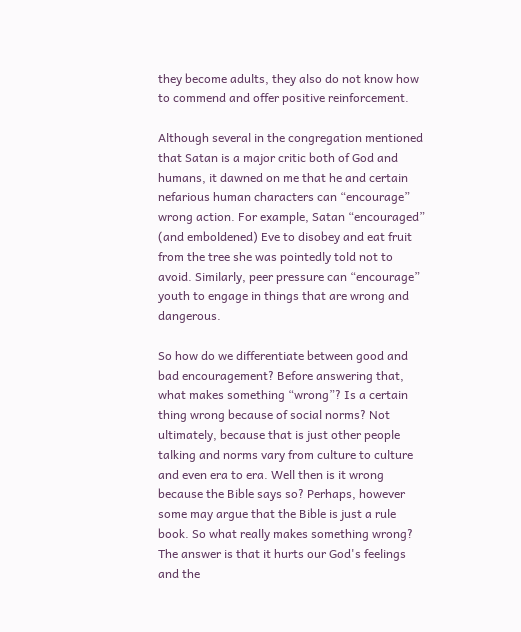they become adults, they also do not know how to commend and offer positive reinforcement.

Although several in the congregation mentioned that Satan is a major critic both of God and humans, it dawned on me that he and certain nefarious human characters can “encourage” wrong action. For example, Satan “encouraged” (and emboldened) Eve to disobey and eat fruit from the tree she was pointedly told not to avoid. Similarly, peer pressure can “encourage” youth to engage in things that are wrong and dangerous.

So how do we differentiate between good and bad encouragement? Before answering that, what makes something “wrong”? Is a certain thing wrong because of social norms? Not ultimately, because that is just other people talking and norms vary from culture to culture and even era to era. Well then is it wrong because the Bible says so? Perhaps, however some may argue that the Bible is just a rule book. So what really makes something wrong? The answer is that it hurts our God's feelings and the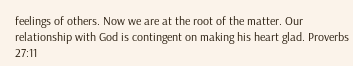feelings of others. Now we are at the root of the matter. Our relationship with God is contingent on making his heart glad. Proverbs 27:11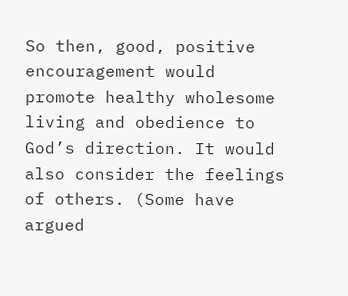So then, good, positive encouragement would promote healthy wholesome living and obedience to God’s direction. It would also consider the feelings of others. (Some have argued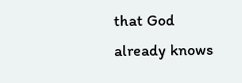that God already knows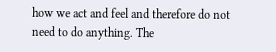how we act and feel and therefore do not need to do anything. The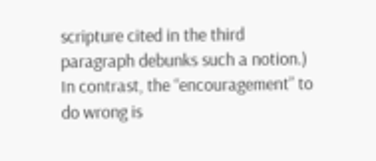scripture cited in the third paragraph debunks such a notion.) In contrast, the “encouragement” to do wrong is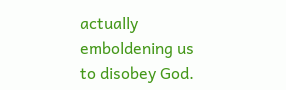actually emboldening us to disobey God.